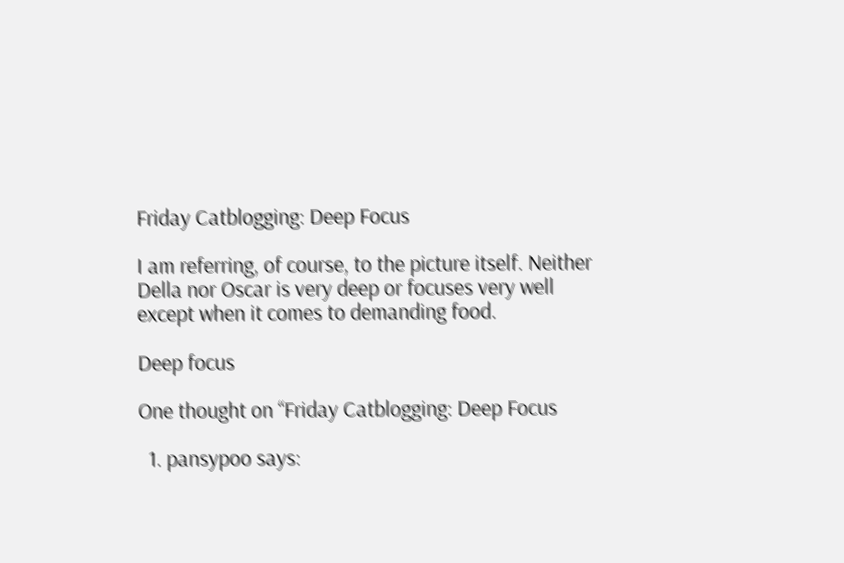Friday Catblogging: Deep Focus

I am referring, of course, to the picture itself. Neither Della nor Oscar is very deep or focuses very well except when it comes to demanding food.

Deep focus

One thought on “Friday Catblogging: Deep Focus

  1. pansypoo says: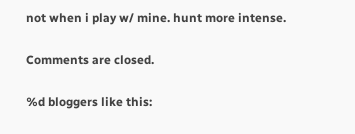not when i play w/ mine. hunt more intense.

Comments are closed.

%d bloggers like this: